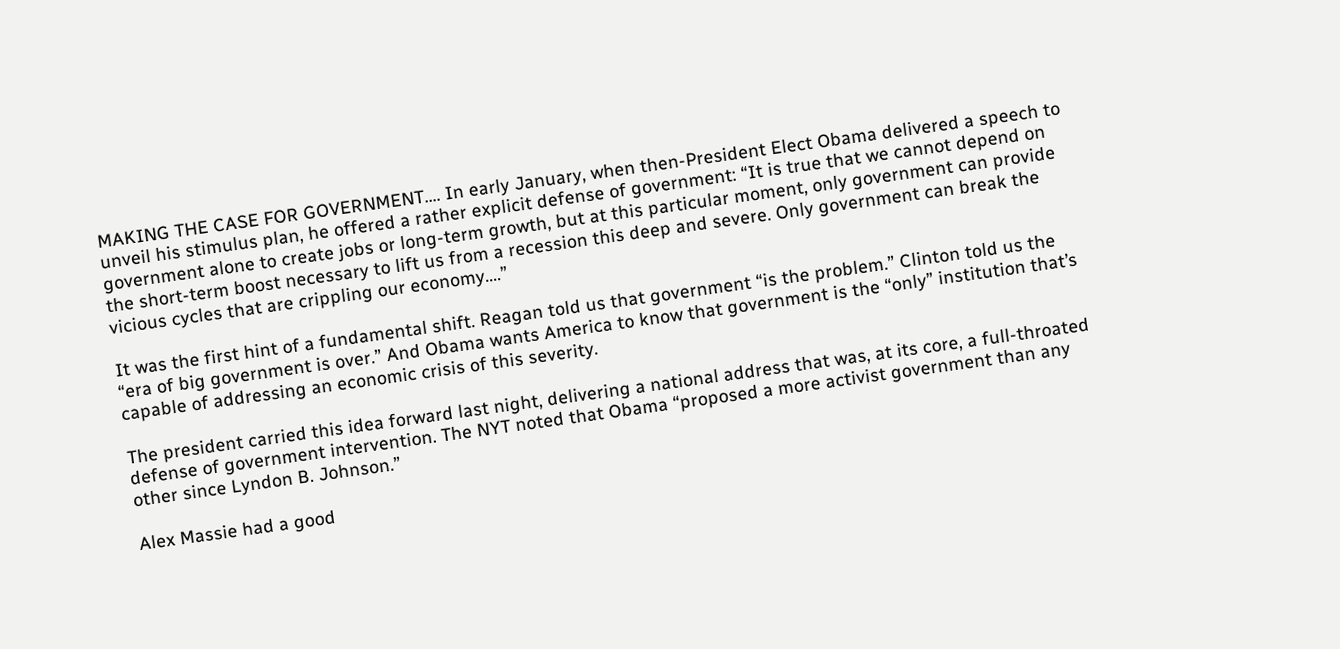MAKING THE CASE FOR GOVERNMENT…. In early January, when then-President Elect Obama delivered a speech to unveil his stimulus plan, he offered a rather explicit defense of government: “It is true that we cannot depend on government alone to create jobs or long-term growth, but at this particular moment, only government can provide the short-term boost necessary to lift us from a recession this deep and severe. Only government can break the vicious cycles that are crippling our economy….”

It was the first hint of a fundamental shift. Reagan told us that government “is the problem.” Clinton told us the “era of big government is over.” And Obama wants America to know that government is the “only” institution that’s capable of addressing an economic crisis of this severity.

The president carried this idea forward last night, delivering a national address that was, at its core, a full-throated defense of government intervention. The NYT noted that Obama “proposed a more activist government than any other since Lyndon B. Johnson.”

Alex Massie had a good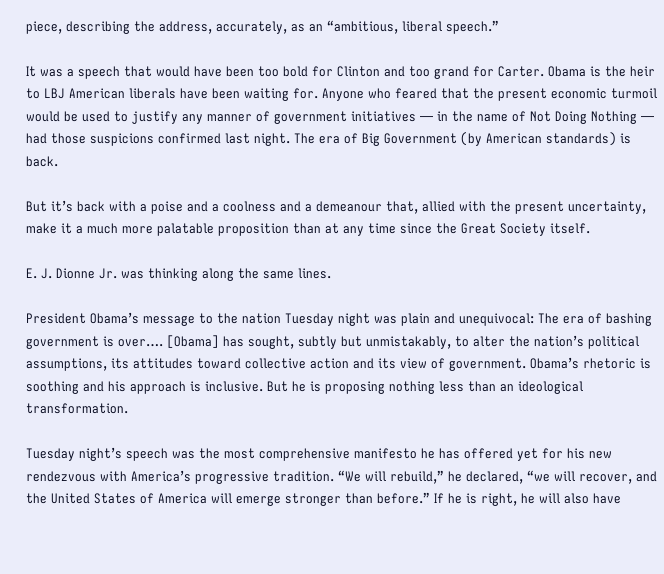piece, describing the address, accurately, as an “ambitious, liberal speech.”

It was a speech that would have been too bold for Clinton and too grand for Carter. Obama is the heir to LBJ American liberals have been waiting for. Anyone who feared that the present economic turmoil would be used to justify any manner of government initiatives — in the name of Not Doing Nothing — had those suspicions confirmed last night. The era of Big Government (by American standards) is back.

But it’s back with a poise and a coolness and a demeanour that, allied with the present uncertainty, make it a much more palatable proposition than at any time since the Great Society itself.

E. J. Dionne Jr. was thinking along the same lines.

President Obama’s message to the nation Tuesday night was plain and unequivocal: The era of bashing government is over…. [Obama] has sought, subtly but unmistakably, to alter the nation’s political assumptions, its attitudes toward collective action and its view of government. Obama’s rhetoric is soothing and his approach is inclusive. But he is proposing nothing less than an ideological transformation.

Tuesday night’s speech was the most comprehensive manifesto he has offered yet for his new rendezvous with America’s progressive tradition. “We will rebuild,” he declared, “we will recover, and the United States of America will emerge stronger than before.” If he is right, he will also have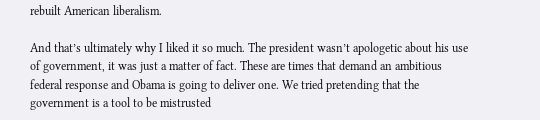rebuilt American liberalism.

And that’s ultimately why I liked it so much. The president wasn’t apologetic about his use of government, it was just a matter of fact. These are times that demand an ambitious federal response and Obama is going to deliver one. We tried pretending that the government is a tool to be mistrusted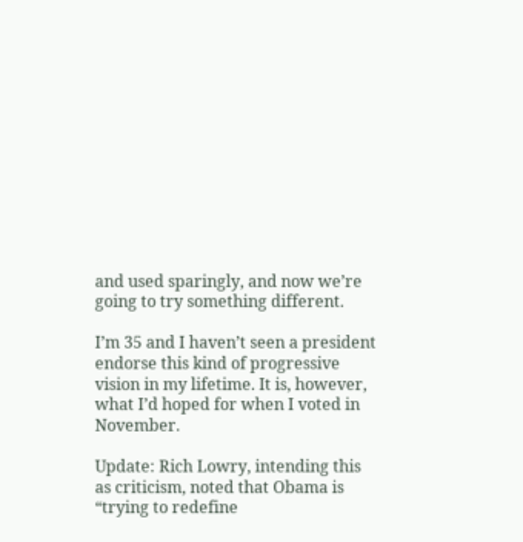and used sparingly, and now we’re going to try something different.

I’m 35 and I haven’t seen a president endorse this kind of progressive vision in my lifetime. It is, however, what I’d hoped for when I voted in November.

Update: Rich Lowry, intending this as criticism, noted that Obama is “trying to redefine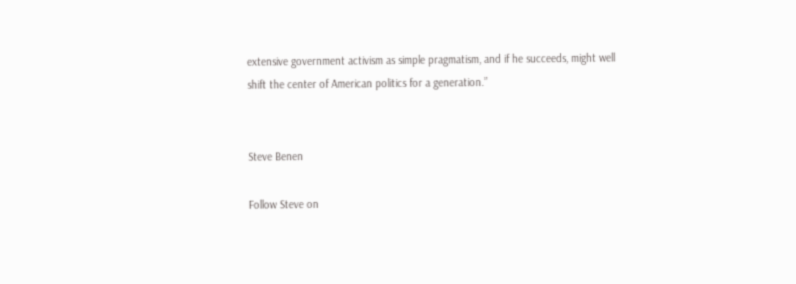extensive government activism as simple pragmatism, and if he succeeds, might well shift the center of American politics for a generation.”


Steve Benen

Follow Steve on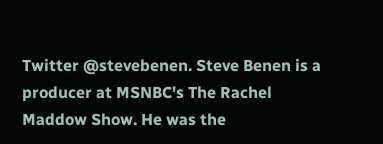Twitter @stevebenen. Steve Benen is a producer at MSNBC's The Rachel Maddow Show. He was the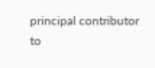principal contributor to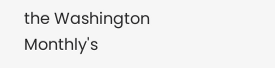the Washington Monthly's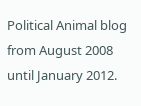Political Animal blog from August 2008 until January 2012.